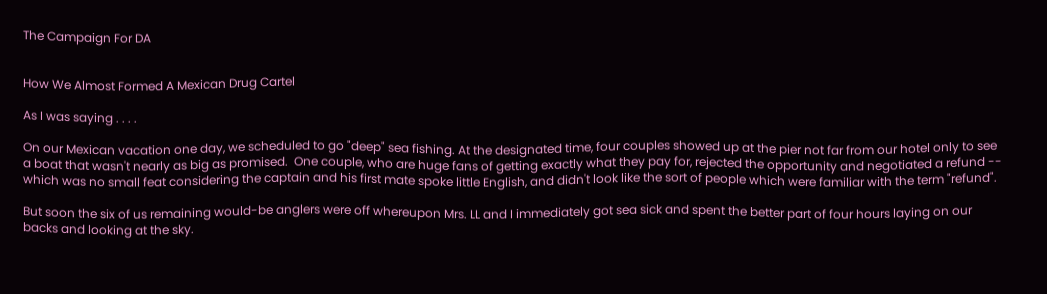The Campaign For DA


How We Almost Formed A Mexican Drug Cartel

As I was saying . . . .

On our Mexican vacation one day, we scheduled to go "deep" sea fishing. At the designated time, four couples showed up at the pier not far from our hotel only to see a boat that wasn't nearly as big as promised.  One couple, who are huge fans of getting exactly what they pay for, rejected the opportunity and negotiated a refund -- which was no small feat considering the captain and his first mate spoke little English, and didn't look like the sort of people which were familiar with the term "refund".

But soon the six of us remaining would-be anglers were off whereupon Mrs. LL and I immediately got sea sick and spent the better part of four hours laying on our backs and looking at the sky.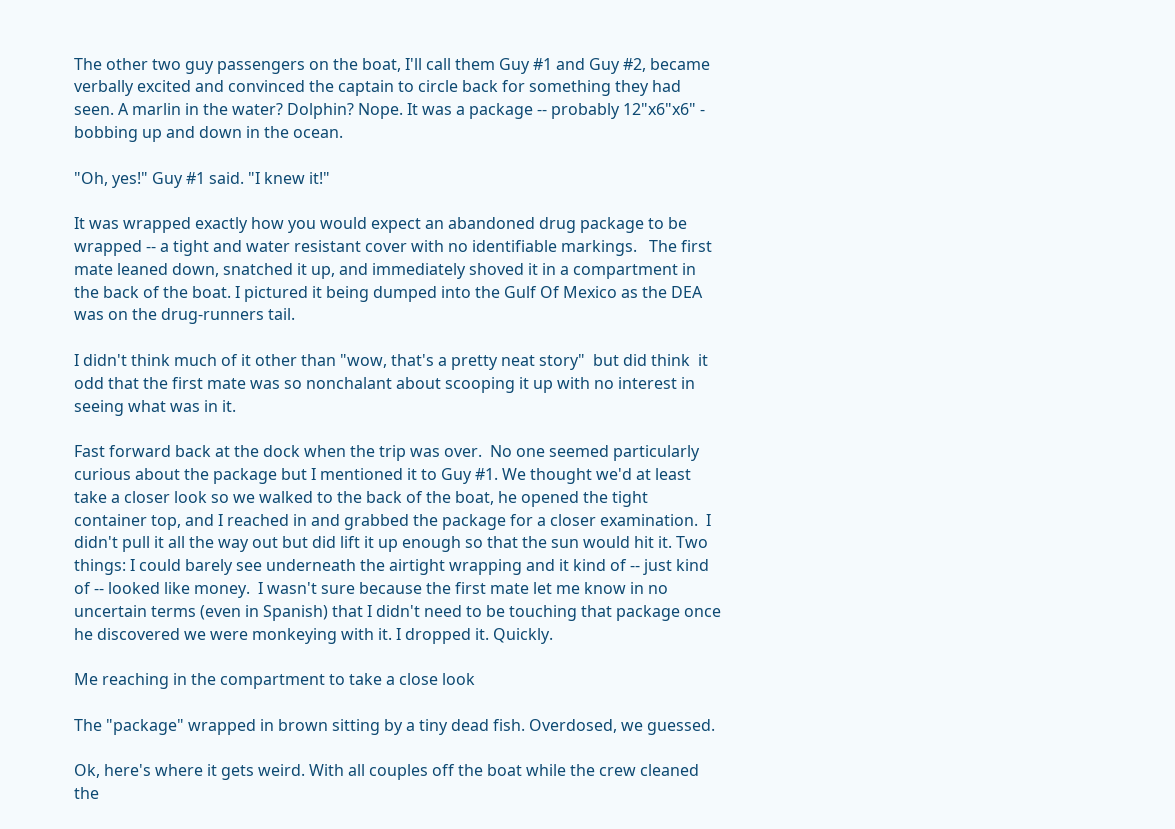The other two guy passengers on the boat, I'll call them Guy #1 and Guy #2, became verbally excited and convinced the captain to circle back for something they had seen. A marlin in the water? Dolphin? Nope. It was a package -- probably 12"x6"x6" - bobbing up and down in the ocean.

"Oh, yes!" Guy #1 said. "I knew it!"

It was wrapped exactly how you would expect an abandoned drug package to be  wrapped -- a tight and water resistant cover with no identifiable markings.   The first mate leaned down, snatched it up, and immediately shoved it in a compartment in the back of the boat. I pictured it being dumped into the Gulf Of Mexico as the DEA was on the drug-runners tail.

I didn't think much of it other than "wow, that's a pretty neat story"  but did think  it odd that the first mate was so nonchalant about scooping it up with no interest in seeing what was in it.

Fast forward back at the dock when the trip was over.  No one seemed particularly curious about the package but I mentioned it to Guy #1. We thought we'd at least take a closer look so we walked to the back of the boat, he opened the tight container top, and I reached in and grabbed the package for a closer examination.  I didn't pull it all the way out but did lift it up enough so that the sun would hit it. Two things: I could barely see underneath the airtight wrapping and it kind of -- just kind of -- looked like money.  I wasn't sure because the first mate let me know in no uncertain terms (even in Spanish) that I didn't need to be touching that package once he discovered we were monkeying with it. I dropped it. Quickly.

Me reaching in the compartment to take a close look

The "package" wrapped in brown sitting by a tiny dead fish. Overdosed, we guessed.

Ok, here's where it gets weird. With all couples off the boat while the crew cleaned the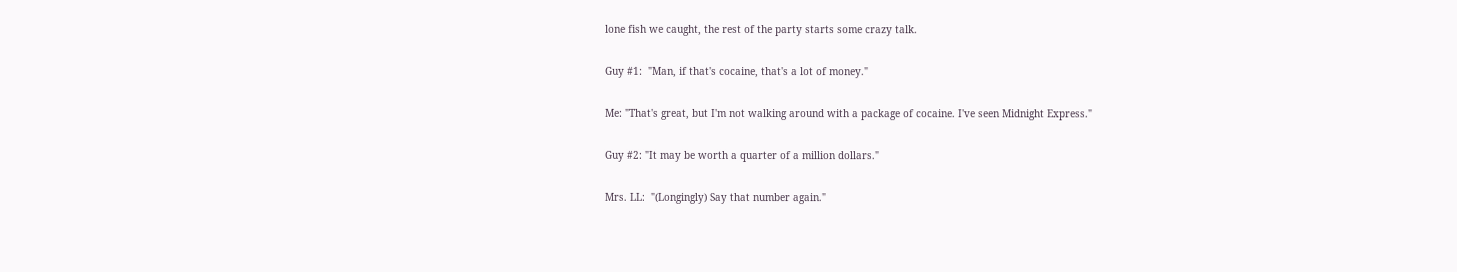lone fish we caught, the rest of the party starts some crazy talk.

Guy #1:  "Man, if that's cocaine, that's a lot of money."

Me: "That's great, but I'm not walking around with a package of cocaine. I've seen Midnight Express."

Guy #2: "It may be worth a quarter of a million dollars."

Mrs. LL:  "(Longingly) Say that number again."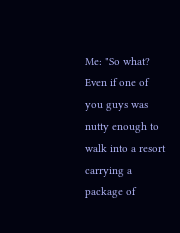Me: "So what? Even if one of you guys was nutty enough to walk into a resort carrying a package of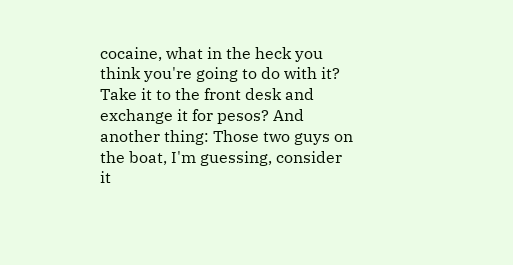cocaine, what in the heck you think you're going to do with it? Take it to the front desk and exchange it for pesos? And another thing: Those two guys on the boat, I'm guessing, consider it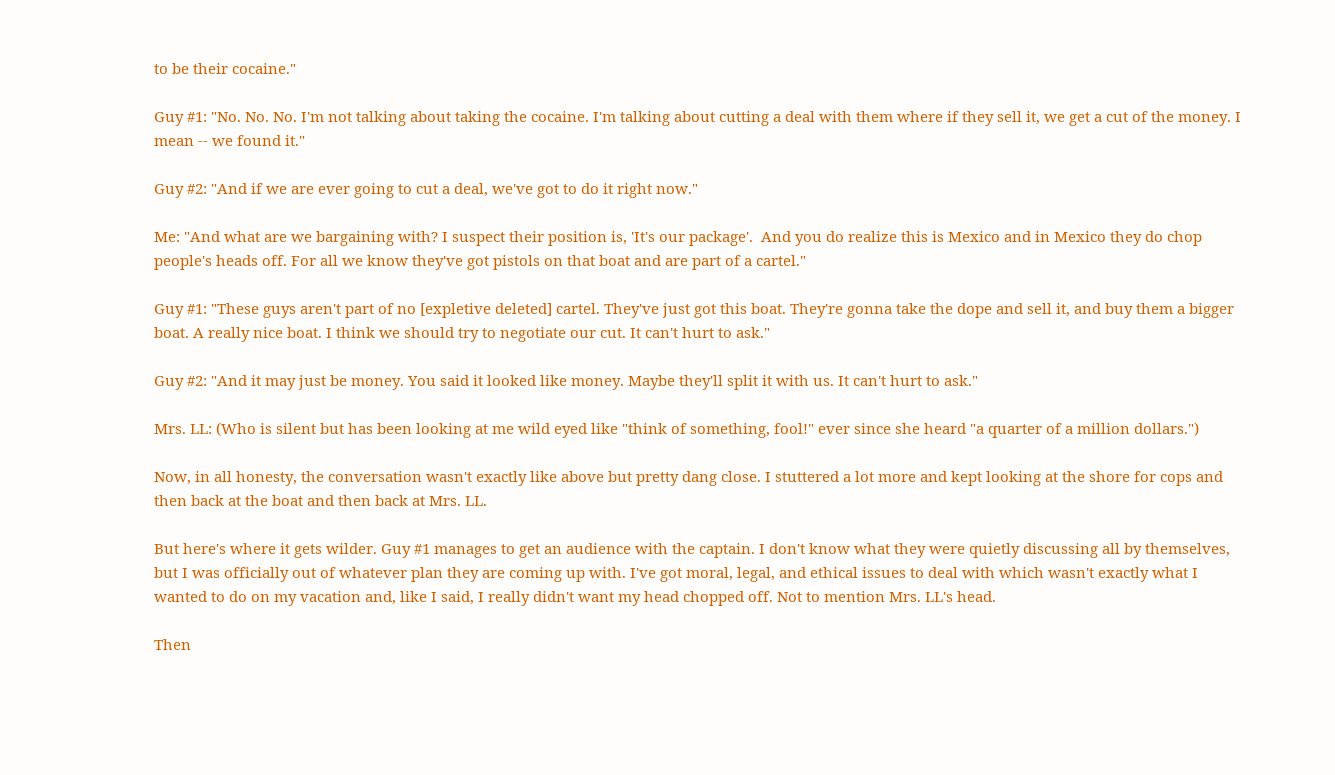to be their cocaine."

Guy #1: "No. No. No. I'm not talking about taking the cocaine. I'm talking about cutting a deal with them where if they sell it, we get a cut of the money. I mean -- we found it."

Guy #2: "And if we are ever going to cut a deal, we've got to do it right now."

Me: "And what are we bargaining with? I suspect their position is, 'It's our package'.  And you do realize this is Mexico and in Mexico they do chop people's heads off. For all we know they've got pistols on that boat and are part of a cartel."

Guy #1: "These guys aren't part of no [expletive deleted] cartel. They've just got this boat. They're gonna take the dope and sell it, and buy them a bigger boat. A really nice boat. I think we should try to negotiate our cut. It can't hurt to ask."

Guy #2: "And it may just be money. You said it looked like money. Maybe they'll split it with us. It can't hurt to ask."

Mrs. LL: (Who is silent but has been looking at me wild eyed like "think of something, fool!" ever since she heard "a quarter of a million dollars.")

Now, in all honesty, the conversation wasn't exactly like above but pretty dang close. I stuttered a lot more and kept looking at the shore for cops and then back at the boat and then back at Mrs. LL.

But here's where it gets wilder. Guy #1 manages to get an audience with the captain. I don't know what they were quietly discussing all by themselves, but I was officially out of whatever plan they are coming up with. I've got moral, legal, and ethical issues to deal with which wasn't exactly what I wanted to do on my vacation and, like I said, I really didn't want my head chopped off. Not to mention Mrs. LL's head.

Then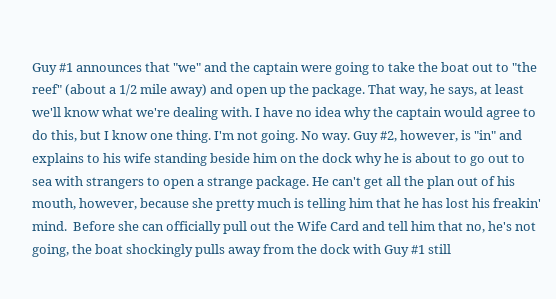Guy #1 announces that "we" and the captain were going to take the boat out to "the reef" (about a 1/2 mile away) and open up the package. That way, he says, at least we'll know what we're dealing with. I have no idea why the captain would agree to do this, but I know one thing. I'm not going. No way. Guy #2, however, is "in" and explains to his wife standing beside him on the dock why he is about to go out to sea with strangers to open a strange package. He can't get all the plan out of his mouth, however, because she pretty much is telling him that he has lost his freakin' mind.  Before she can officially pull out the Wife Card and tell him that no, he's not going, the boat shockingly pulls away from the dock with Guy #1 still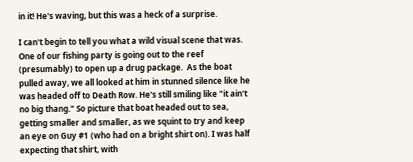in it! He's waving, but this was a heck of a surprise.

I can't begin to tell you what a wild visual scene that was. One of our fishing party is going out to the reef (presumably) to open up a drug package.  As the boat pulled away, we all looked at him in stunned silence like he was headed off to Death Row. He's still smiling like "it ain't no big thang." So picture that boat headed out to sea, getting smaller and smaller, as we squint to try and keep an eye on Guy #1 (who had on a bright shirt on). I was half expecting that shirt, with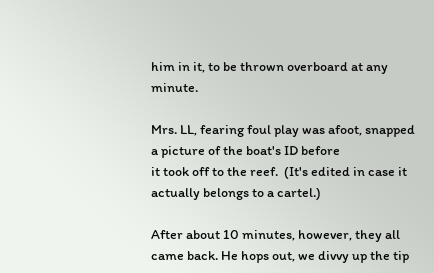him in it, to be thrown overboard at any minute.

Mrs. LL, fearing foul play was afoot, snapped a picture of the boat's ID before
it took off to the reef.  (It's edited in case it actually belongs to a cartel.)

After about 10 minutes, however, they all came back. He hops out, we divvy up the tip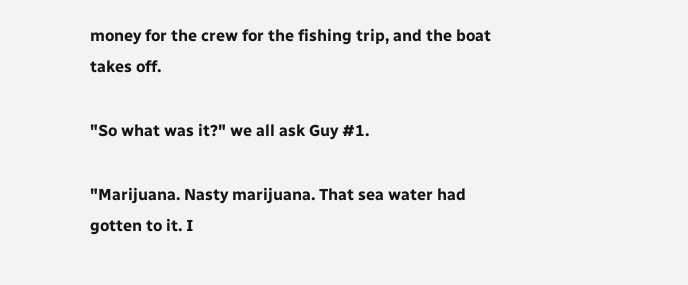money for the crew for the fishing trip, and the boat takes off.

"So what was it?" we all ask Guy #1.

"Marijuana. Nasty marijuana. That sea water had gotten to it. I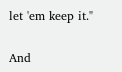let 'em keep it."

And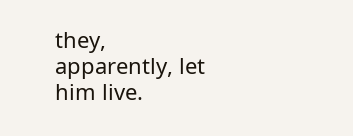they, apparently, let him live.